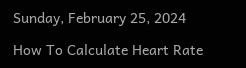Sunday, February 25, 2024

How To Calculate Heart Rate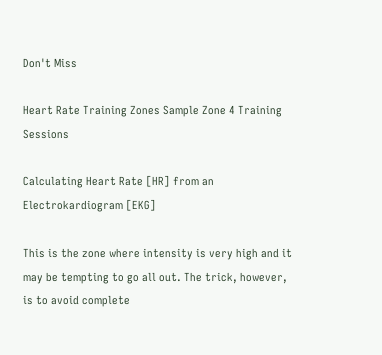Don't Miss

Heart Rate Training Zones Sample Zone 4 Training Sessions

Calculating Heart Rate [HR] from an Electrokardiogram [EKG]

This is the zone where intensity is very high and it may be tempting to go all out. The trick, however, is to avoid complete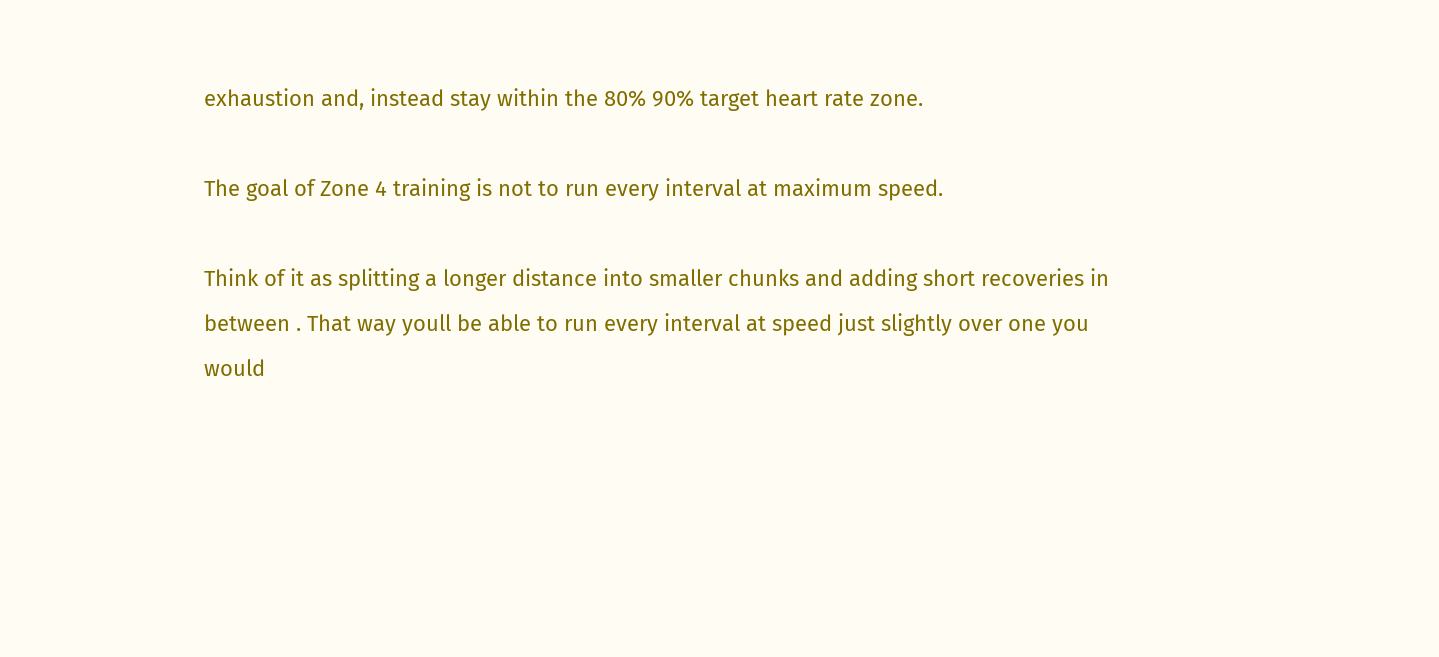exhaustion and, instead stay within the 80% 90% target heart rate zone.

The goal of Zone 4 training is not to run every interval at maximum speed.

Think of it as splitting a longer distance into smaller chunks and adding short recoveries in between . That way youll be able to run every interval at speed just slightly over one you would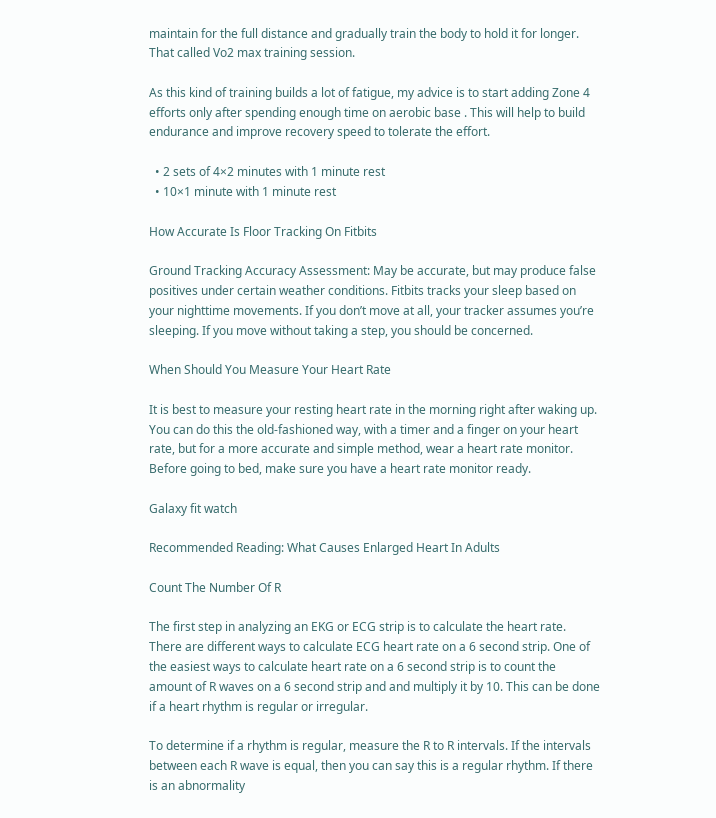maintain for the full distance and gradually train the body to hold it for longer. That called Vo2 max training session.

As this kind of training builds a lot of fatigue, my advice is to start adding Zone 4 efforts only after spending enough time on aerobic base . This will help to build endurance and improve recovery speed to tolerate the effort.

  • 2 sets of 4×2 minutes with 1 minute rest
  • 10×1 minute with 1 minute rest

How Accurate Is Floor Tracking On Fitbits

Ground Tracking Accuracy Assessment: May be accurate, but may produce false positives under certain weather conditions. Fitbits tracks your sleep based on your nighttime movements. If you don’t move at all, your tracker assumes you’re sleeping. If you move without taking a step, you should be concerned.

When Should You Measure Your Heart Rate

It is best to measure your resting heart rate in the morning right after waking up. You can do this the old-fashioned way, with a timer and a finger on your heart rate, but for a more accurate and simple method, wear a heart rate monitor. Before going to bed, make sure you have a heart rate monitor ready.

Galaxy fit watch

Recommended Reading: What Causes Enlarged Heart In Adults

Count The Number Of R

The first step in analyzing an EKG or ECG strip is to calculate the heart rate. There are different ways to calculate ECG heart rate on a 6 second strip. One of the easiest ways to calculate heart rate on a 6 second strip is to count the amount of R waves on a 6 second strip and and multiply it by 10. This can be done if a heart rhythm is regular or irregular.

To determine if a rhythm is regular, measure the R to R intervals. If the intervals between each R wave is equal, then you can say this is a regular rhythm. If there is an abnormality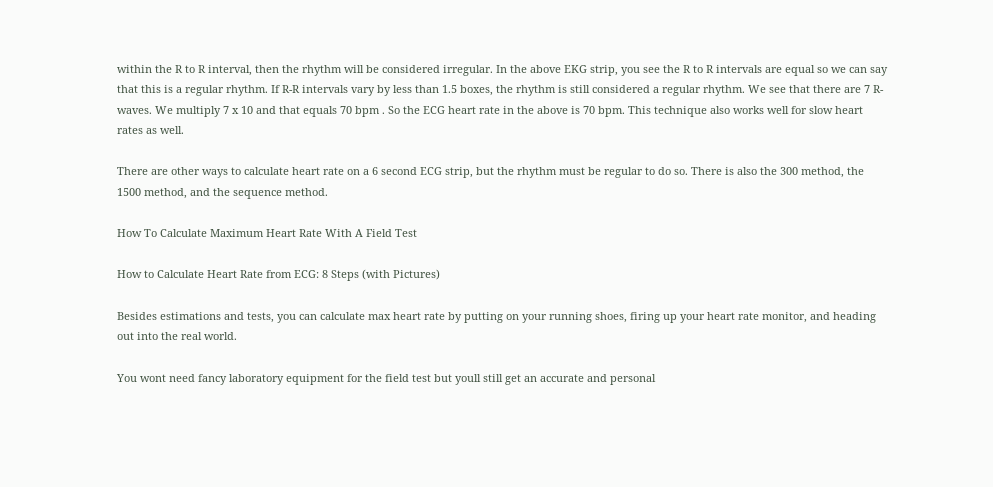within the R to R interval, then the rhythm will be considered irregular. In the above EKG strip, you see the R to R intervals are equal so we can say that this is a regular rhythm. If R-R intervals vary by less than 1.5 boxes, the rhythm is still considered a regular rhythm. We see that there are 7 R-waves. We multiply 7 x 10 and that equals 70 bpm . So the ECG heart rate in the above is 70 bpm. This technique also works well for slow heart rates as well.

There are other ways to calculate heart rate on a 6 second ECG strip, but the rhythm must be regular to do so. There is also the 300 method, the 1500 method, and the sequence method.

How To Calculate Maximum Heart Rate With A Field Test

How to Calculate Heart Rate from ECG: 8 Steps (with Pictures)

Besides estimations and tests, you can calculate max heart rate by putting on your running shoes, firing up your heart rate monitor, and heading out into the real world.

You wont need fancy laboratory equipment for the field test but youll still get an accurate and personal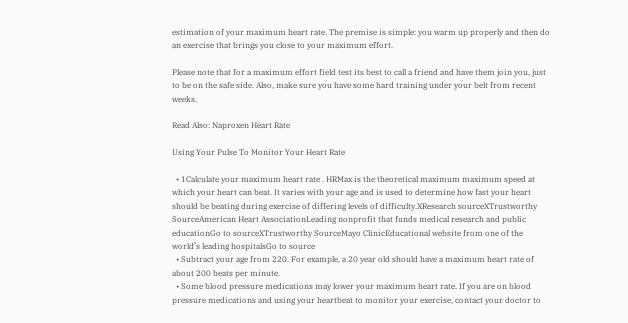estimation of your maximum heart rate. The premise is simple: you warm up properly and then do an exercise that brings you close to your maximum effort.

Please note that for a maximum effort field test its best to call a friend and have them join you, just to be on the safe side. Also, make sure you have some hard training under your belt from recent weeks.

Read Also: Naproxen Heart Rate

Using Your Pulse To Monitor Your Heart Rate

  • 1Calculate your maximum heart rate . HRMax is the theoretical maximum maximum speed at which your heart can beat. It varies with your age and is used to determine how fast your heart should be beating during exercise of differing levels of difficulty.XResearch sourceXTrustworthy SourceAmerican Heart AssociationLeading nonprofit that funds medical research and public educationGo to sourceXTrustworthy SourceMayo ClinicEducational website from one of the world’s leading hospitalsGo to source
  • Subtract your age from 220. For example, a 20 year old should have a maximum heart rate of about 200 beats per minute.
  • Some blood pressure medications may lower your maximum heart rate. If you are on blood pressure medications and using your heartbeat to monitor your exercise, contact your doctor to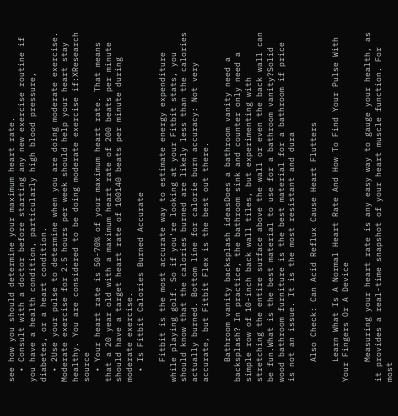see how you should determine your maximum heart rate.
  • Consult with a doctor before starting any new exercise routine if you have a health condition, particularly high blood pressure, diabetes, or a heart condition.
  • 2Use your pulse to determine when you are doing moderate exercise. Moderate exercise for 2.5 hours per week should help your heart stay healthy. You are considered to be doing moderate exercise if:XResearch source
  • Your heart rate is 50-70% of your maximum heart rate. That means that a 20 year old with a maximum heart rate of 200 beats per minute should have a target heart rate of 100140 beats per minute during moderate exercise.
  • Is Fitbit Calories Burned Accurate

    Fitbit is the most accurate way to estimate energy expenditure while playing golf. So if you’re looking at your Fitbit stats, you should know that the calories burned are likely less than the calories actually burned. Bottom line for calorie burn accuracy: Not very accurate, but Fitbit Flex is the best out there.

    Bathroom vanity backsplash ideasDoes a bathroom vanity need a backsplash? In practice, the bathroom sink and counter only need a simple row of 10-inch back wall tiles, but experimenting with stretching the entire surface above the wall or even the back wall can be fun.What is the best material to use for a bathroom vanity?Solid wood bathroom furniture is the best material for a bathroom if price is not an issue. It is the most resistant and dura

    Also Check: Can Acid Reflux Cause Heart Flutters

    Learn What Is A Normal Heart Rate And How To Find Your Pulse With Your Fingers Or A Device

    Measuring your heart rate is any easy way to gauge your health, as it provides a real-time snapshot of your heart muscle function. For most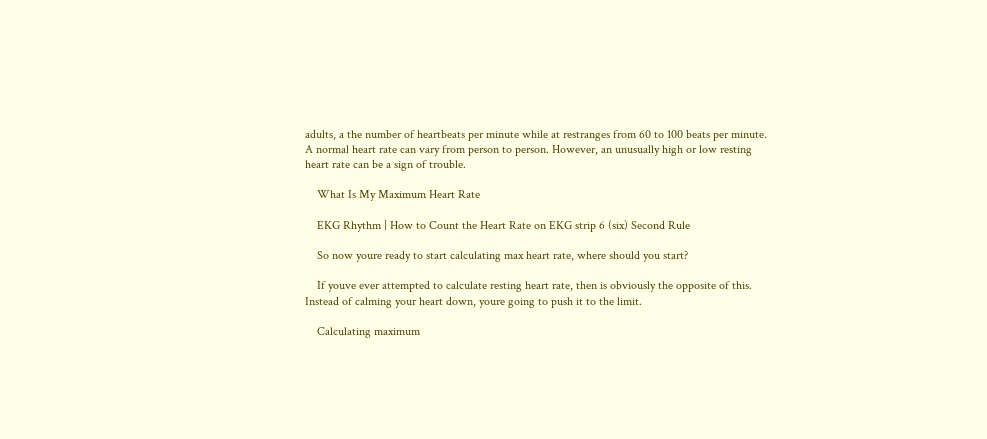adults, a the number of heartbeats per minute while at restranges from 60 to 100 beats per minute. A normal heart rate can vary from person to person. However, an unusually high or low resting heart rate can be a sign of trouble.

    What Is My Maximum Heart Rate

    EKG Rhythm | How to Count the Heart Rate on EKG strip 6 (six) Second Rule

    So now youre ready to start calculating max heart rate, where should you start?

    If youve ever attempted to calculate resting heart rate, then is obviously the opposite of this. Instead of calming your heart down, youre going to push it to the limit.

    Calculating maximum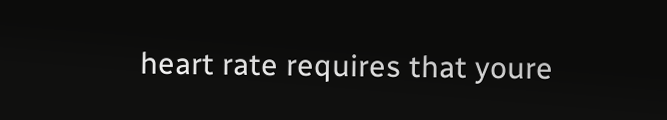heart rate requires that youre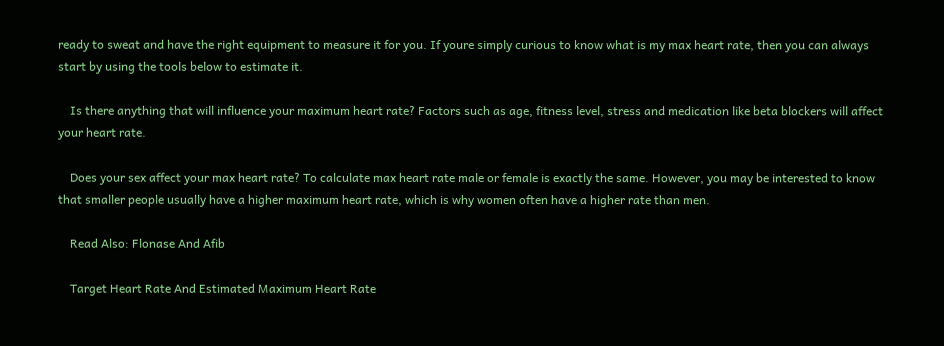ready to sweat and have the right equipment to measure it for you. If youre simply curious to know what is my max heart rate, then you can always start by using the tools below to estimate it.

    Is there anything that will influence your maximum heart rate? Factors such as age, fitness level, stress and medication like beta blockers will affect your heart rate.

    Does your sex affect your max heart rate? To calculate max heart rate male or female is exactly the same. However, you may be interested to know that smaller people usually have a higher maximum heart rate, which is why women often have a higher rate than men.

    Read Also: Flonase And Afib

    Target Heart Rate And Estimated Maximum Heart Rate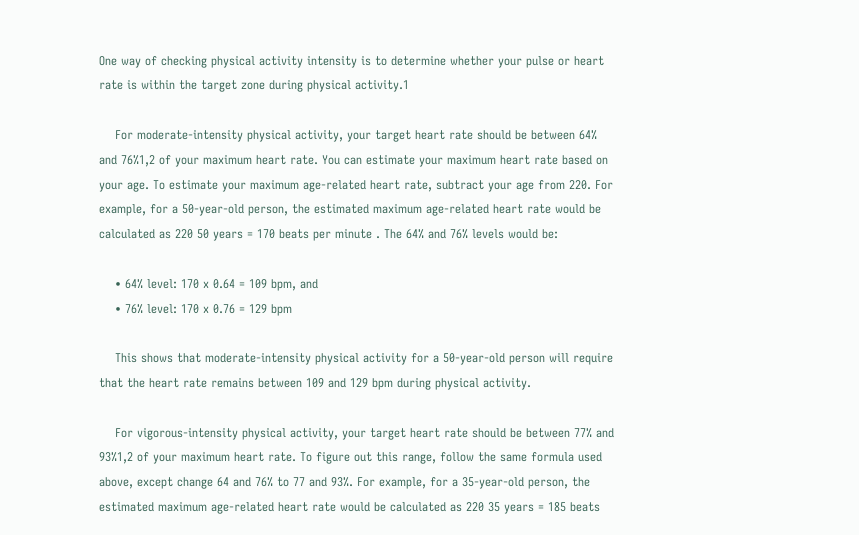One way of checking physical activity intensity is to determine whether your pulse or heart rate is within the target zone during physical activity.1

    For moderate-intensity physical activity, your target heart rate should be between 64% and 76%1,2 of your maximum heart rate. You can estimate your maximum heart rate based on your age. To estimate your maximum age-related heart rate, subtract your age from 220. For example, for a 50-year-old person, the estimated maximum age-related heart rate would be calculated as 220 50 years = 170 beats per minute . The 64% and 76% levels would be:

    • 64% level: 170 x 0.64 = 109 bpm, and
    • 76% level: 170 x 0.76 = 129 bpm

    This shows that moderate-intensity physical activity for a 50-year-old person will require that the heart rate remains between 109 and 129 bpm during physical activity.

    For vigorous-intensity physical activity, your target heart rate should be between 77% and 93%1,2 of your maximum heart rate. To figure out this range, follow the same formula used above, except change 64 and 76% to 77 and 93%. For example, for a 35-year-old person, the estimated maximum age-related heart rate would be calculated as 220 35 years = 185 beats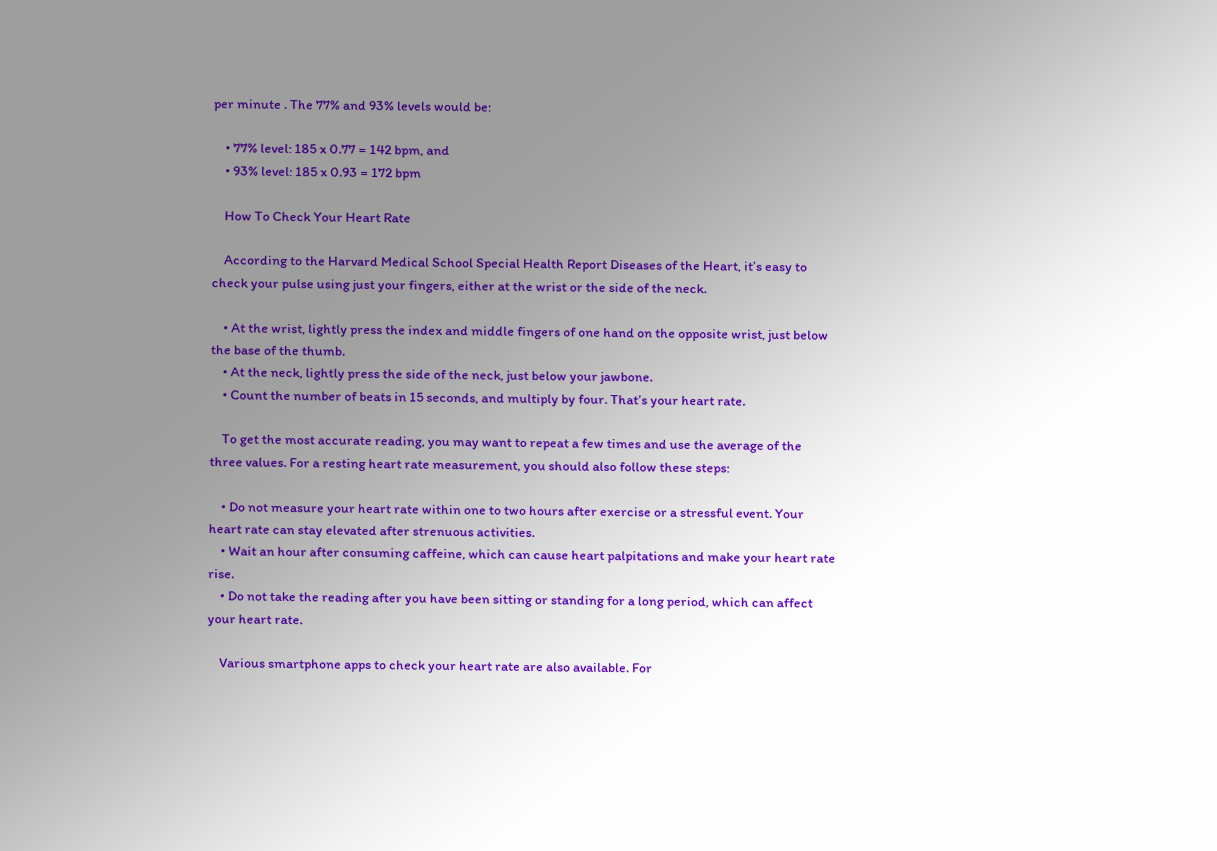per minute . The 77% and 93% levels would be:

    • 77% level: 185 x 0.77 = 142 bpm, and
    • 93% level: 185 x 0.93 = 172 bpm

    How To Check Your Heart Rate

    According to the Harvard Medical School Special Health Report Diseases of the Heart, it’s easy to check your pulse using just your fingers, either at the wrist or the side of the neck.

    • At the wrist, lightly press the index and middle fingers of one hand on the opposite wrist, just below the base of the thumb.
    • At the neck, lightly press the side of the neck, just below your jawbone.
    • Count the number of beats in 15 seconds, and multiply by four. That’s your heart rate.

    To get the most accurate reading, you may want to repeat a few times and use the average of the three values. For a resting heart rate measurement, you should also follow these steps:

    • Do not measure your heart rate within one to two hours after exercise or a stressful event. Your heart rate can stay elevated after strenuous activities.
    • Wait an hour after consuming caffeine, which can cause heart palpitations and make your heart rate rise.
    • Do not take the reading after you have been sitting or standing for a long period, which can affect your heart rate.

    Various smartphone apps to check your heart rate are also available. For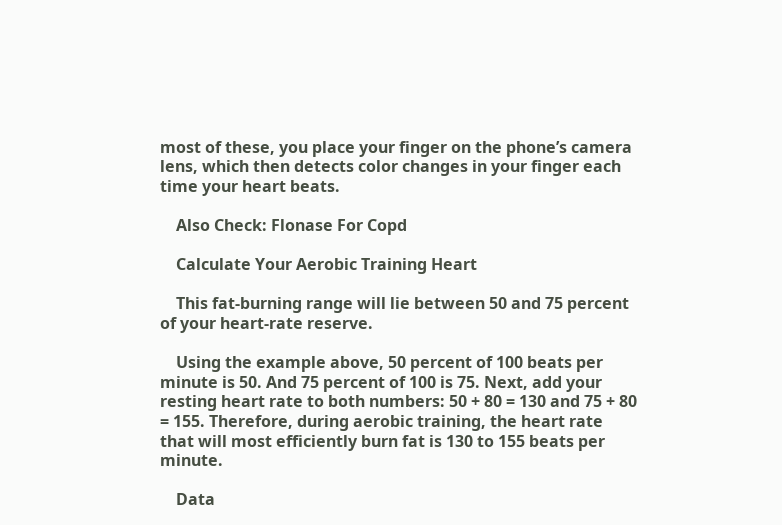most of these, you place your finger on the phone’s camera lens, which then detects color changes in your finger each time your heart beats.

    Also Check: Flonase For Copd

    Calculate Your Aerobic Training Heart

    This fat-burning range will lie between 50 and 75 percent of your heart-rate reserve.

    Using the example above, 50 percent of 100 beats per minute is 50. And 75 percent of 100 is 75. Next, add your resting heart rate to both numbers: 50 + 80 = 130 and 75 + 80 = 155. Therefore, during aerobic training, the heart rate that will most efficiently burn fat is 130 to 155 beats per minute.

    Data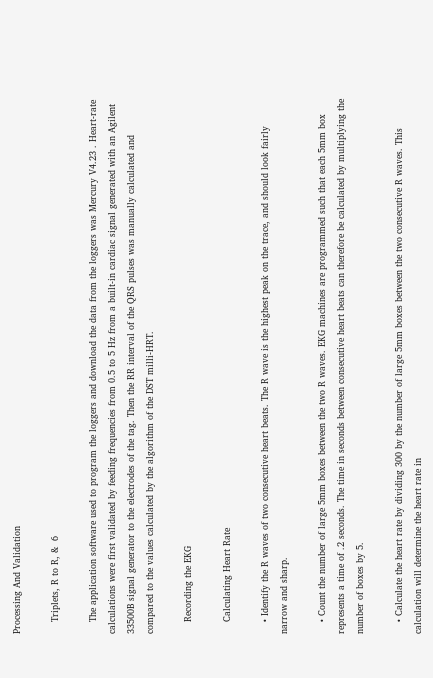Processing And Validation

    Triplets, R to R, &  6

    The application software used to program the loggers and download the data from the loggers was Mercury V4.23 . Heart-rate calculations were first validated by feeding frequencies from 0.5 to 5 Hz from a built-in cardiac signal generated with an Agilent 33500B signal generator to the electrodes of the tag. Then the RR interval of the QRS pulses was manually calculated and compared to the values calculated by the algorithm of the DST milli-HRT.

    Recording the EKG

    Calculating Heart Rate

    • Identify the R waves of two consecutive heart beats. The R wave is the highest peak on the trace, and should look fairly narrow and sharp.

    • Count the number of large 5mm boxes between the two R waves. EKG machines are programmed such that each 5mm box represents a time of .2 seconds. The time in seconds between consecutive heart beats can therefore be calculated by multiplying the number of boxes by 5.

    • Calculate the heart rate by dividing 300 by the number of large 5mm boxes between the two consecutive R waves. This calculation will determine the heart rate in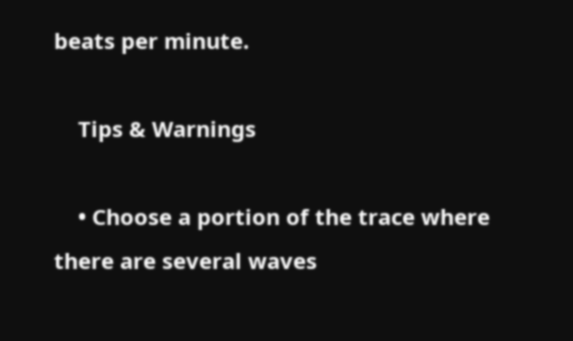beats per minute.

    Tips & Warnings

    • Choose a portion of the trace where there are several waves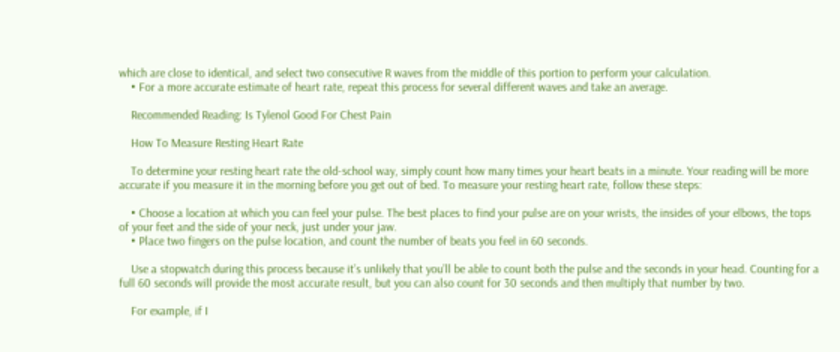which are close to identical, and select two consecutive R waves from the middle of this portion to perform your calculation.
    • For a more accurate estimate of heart rate, repeat this process for several different waves and take an average.

    Recommended Reading: Is Tylenol Good For Chest Pain

    How To Measure Resting Heart Rate

    To determine your resting heart rate the old-school way, simply count how many times your heart beats in a minute. Your reading will be more accurate if you measure it in the morning before you get out of bed. To measure your resting heart rate, follow these steps:

    • Choose a location at which you can feel your pulse. The best places to find your pulse are on your wrists, the insides of your elbows, the tops of your feet and the side of your neck, just under your jaw.
    • Place two fingers on the pulse location, and count the number of beats you feel in 60 seconds.

    Use a stopwatch during this process because it’s unlikely that you’ll be able to count both the pulse and the seconds in your head. Counting for a full 60 seconds will provide the most accurate result, but you can also count for 30 seconds and then multiply that number by two.

    For example, if I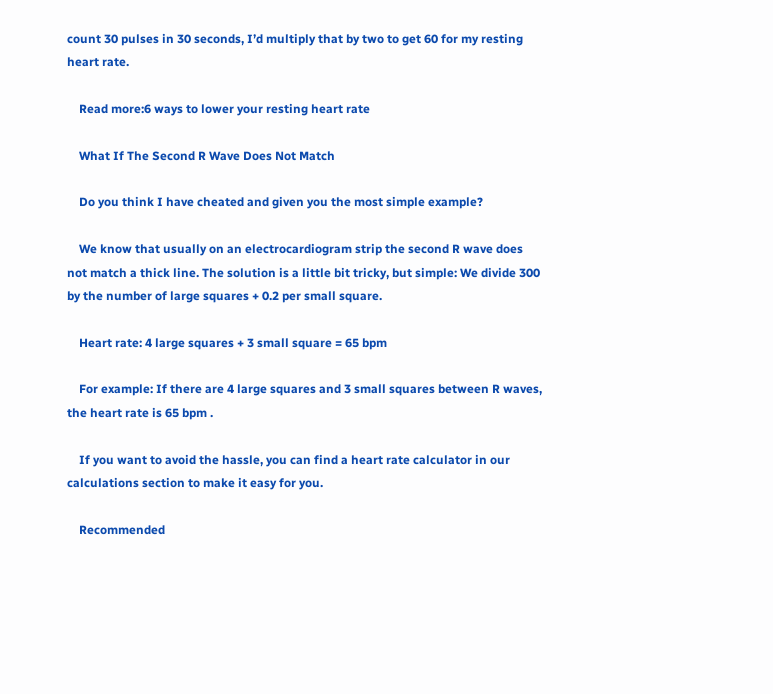count 30 pulses in 30 seconds, I’d multiply that by two to get 60 for my resting heart rate.

    Read more:6 ways to lower your resting heart rate

    What If The Second R Wave Does Not Match

    Do you think I have cheated and given you the most simple example?

    We know that usually on an electrocardiogram strip the second R wave does not match a thick line. The solution is a little bit tricky, but simple: We divide 300 by the number of large squares + 0.2 per small square.

    Heart rate: 4 large squares + 3 small square = 65 bpm

    For example: If there are 4 large squares and 3 small squares between R waves, the heart rate is 65 bpm .

    If you want to avoid the hassle, you can find a heart rate calculator in our calculations section to make it easy for you.

    Recommended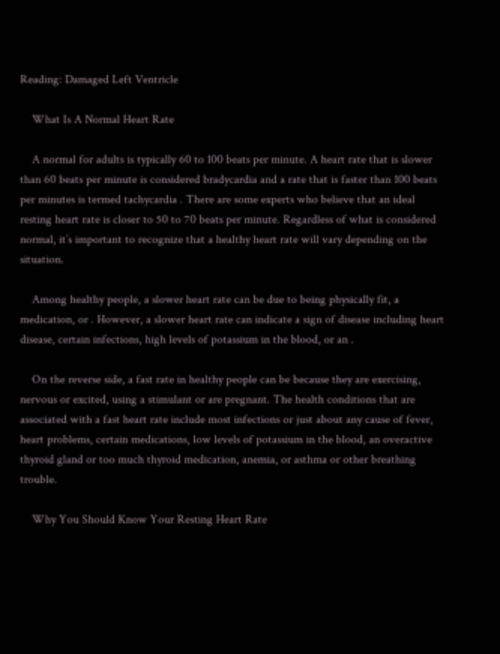Reading: Damaged Left Ventricle

    What Is A Normal Heart Rate

    A normal for adults is typically 60 to 100 beats per minute. A heart rate that is slower than 60 beats per minute is considered bradycardia and a rate that is faster than 100 beats per minutes is termed tachycardia . There are some experts who believe that an ideal resting heart rate is closer to 50 to 70 beats per minute. Regardless of what is considered normal, it’s important to recognize that a healthy heart rate will vary depending on the situation.

    Among healthy people, a slower heart rate can be due to being physically fit, a medication, or . However, a slower heart rate can indicate a sign of disease including heart disease, certain infections, high levels of potassium in the blood, or an .

    On the reverse side, a fast rate in healthy people can be because they are exercising, nervous or excited, using a stimulant or are pregnant. The health conditions that are associated with a fast heart rate include most infections or just about any cause of fever, heart problems, certain medications, low levels of potassium in the blood, an overactive thyroid gland or too much thyroid medication, anemia, or asthma or other breathing trouble.

    Why You Should Know Your Resting Heart Rate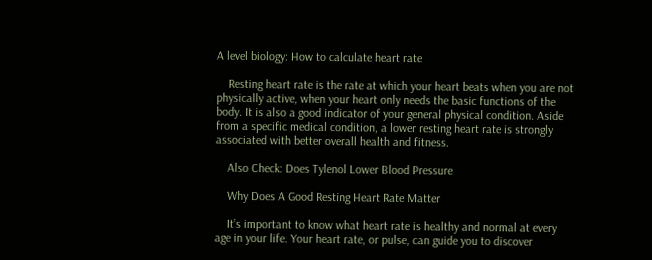A level biology: How to calculate heart rate

    Resting heart rate is the rate at which your heart beats when you are not physically active, when your heart only needs the basic functions of the body. It is also a good indicator of your general physical condition. Aside from a specific medical condition, a lower resting heart rate is strongly associated with better overall health and fitness.

    Also Check: Does Tylenol Lower Blood Pressure

    Why Does A Good Resting Heart Rate Matter

    It’s important to know what heart rate is healthy and normal at every age in your life. Your heart rate, or pulse, can guide you to discover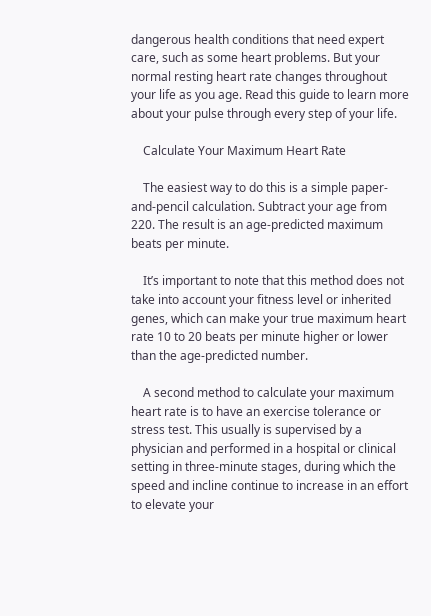dangerous health conditions that need expert care, such as some heart problems. But your normal resting heart rate changes throughout your life as you age. Read this guide to learn more about your pulse through every step of your life.

    Calculate Your Maximum Heart Rate

    The easiest way to do this is a simple paper-and-pencil calculation. Subtract your age from 220. The result is an age-predicted maximum beats per minute.

    It’s important to note that this method does not take into account your fitness level or inherited genes, which can make your true maximum heart rate 10 to 20 beats per minute higher or lower than the age-predicted number.

    A second method to calculate your maximum heart rate is to have an exercise tolerance or stress test. This usually is supervised by a physician and performed in a hospital or clinical setting in three-minute stages, during which the speed and incline continue to increase in an effort to elevate your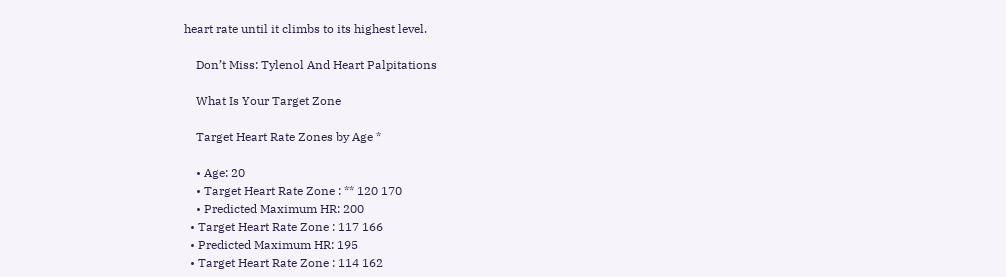heart rate until it climbs to its highest level.

    Don’t Miss: Tylenol And Heart Palpitations

    What Is Your Target Zone

    Target Heart Rate Zones by Age *

    • Age: 20
    • Target Heart Rate Zone : ** 120 170
    • Predicted Maximum HR: 200
  • Target Heart Rate Zone : 117 166
  • Predicted Maximum HR: 195
  • Target Heart Rate Zone : 114 162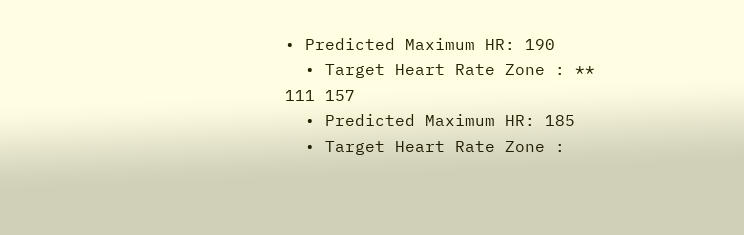• Predicted Maximum HR: 190
  • Target Heart Rate Zone : ** 111 157
  • Predicted Maximum HR: 185
  • Target Heart Rate Zone :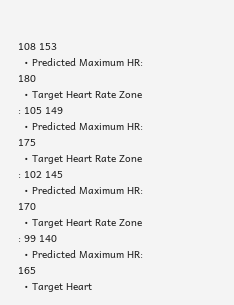108 153
  • Predicted Maximum HR: 180
  • Target Heart Rate Zone : 105 149
  • Predicted Maximum HR: 175
  • Target Heart Rate Zone : 102 145
  • Predicted Maximum HR: 170
  • Target Heart Rate Zone : 99 140
  • Predicted Maximum HR: 165
  • Target Heart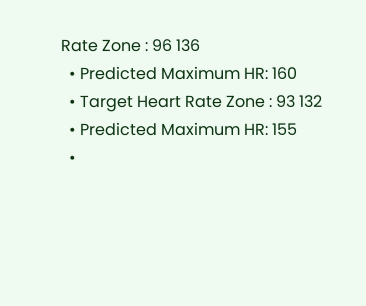Rate Zone : 96 136
  • Predicted Maximum HR: 160
  • Target Heart Rate Zone : 93 132
  • Predicted Maximum HR: 155
  •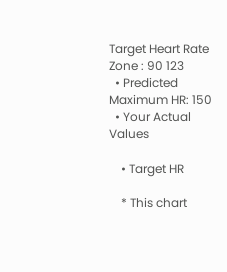Target Heart Rate Zone : 90 123
  • Predicted Maximum HR: 150
  • Your Actual Values

    • Target HR

    * This chart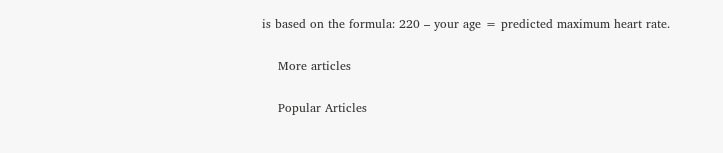is based on the formula: 220 – your age = predicted maximum heart rate.

    More articles

    Popular Articles